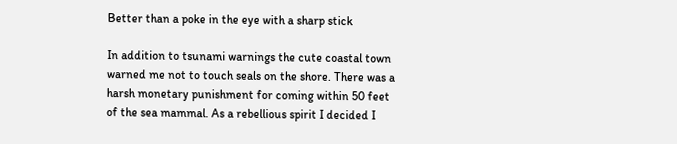Better than a poke in the eye with a sharp stick

In addition to tsunami warnings the cute coastal town warned me not to touch seals on the shore. There was a harsh monetary punishment for coming within 50 feet of the sea mammal. As a rebellious spirit I decided I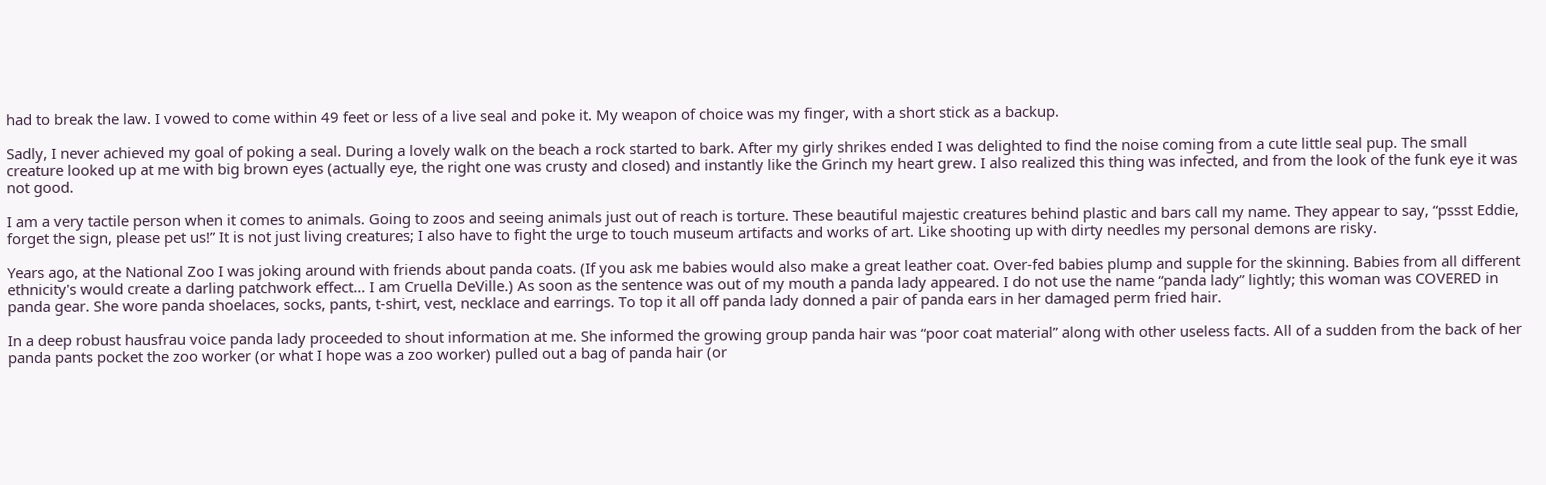had to break the law. I vowed to come within 49 feet or less of a live seal and poke it. My weapon of choice was my finger, with a short stick as a backup.

Sadly, I never achieved my goal of poking a seal. During a lovely walk on the beach a rock started to bark. After my girly shrikes ended I was delighted to find the noise coming from a cute little seal pup. The small creature looked up at me with big brown eyes (actually eye, the right one was crusty and closed) and instantly like the Grinch my heart grew. I also realized this thing was infected, and from the look of the funk eye it was not good.

I am a very tactile person when it comes to animals. Going to zoos and seeing animals just out of reach is torture. These beautiful majestic creatures behind plastic and bars call my name. They appear to say, “pssst Eddie, forget the sign, please pet us!” It is not just living creatures; I also have to fight the urge to touch museum artifacts and works of art. Like shooting up with dirty needles my personal demons are risky.

Years ago, at the National Zoo I was joking around with friends about panda coats. (If you ask me babies would also make a great leather coat. Over-fed babies plump and supple for the skinning. Babies from all different ethnicity's would create a darling patchwork effect… I am Cruella DeVille.) As soon as the sentence was out of my mouth a panda lady appeared. I do not use the name “panda lady” lightly; this woman was COVERED in panda gear. She wore panda shoelaces, socks, pants, t-shirt, vest, necklace and earrings. To top it all off panda lady donned a pair of panda ears in her damaged perm fried hair.

In a deep robust hausfrau voice panda lady proceeded to shout information at me. She informed the growing group panda hair was “poor coat material” along with other useless facts. All of a sudden from the back of her panda pants pocket the zoo worker (or what I hope was a zoo worker) pulled out a bag of panda hair (or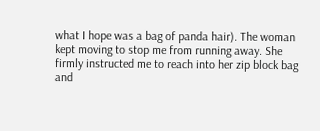what I hope was a bag of panda hair). The woman kept moving to stop me from running away. She firmly instructed me to reach into her zip block bag and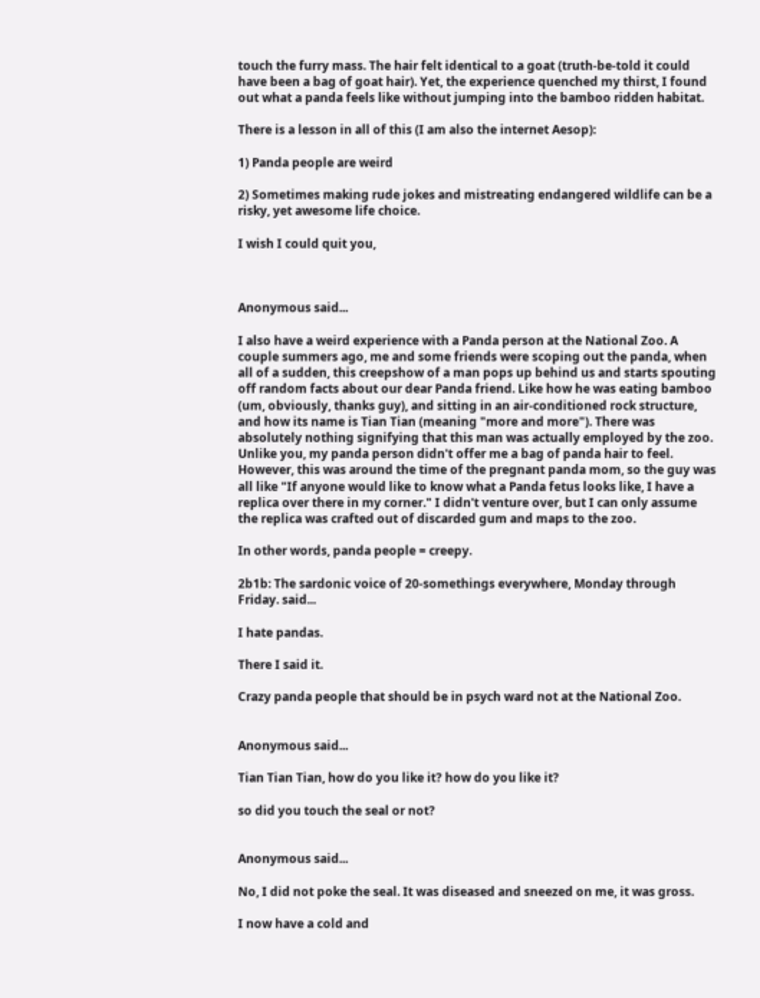touch the furry mass. The hair felt identical to a goat (truth-be-told it could have been a bag of goat hair). Yet, the experience quenched my thirst, I found out what a panda feels like without jumping into the bamboo ridden habitat.

There is a lesson in all of this (I am also the internet Aesop):

1) Panda people are weird

2) Sometimes making rude jokes and mistreating endangered wildlife can be a risky, yet awesome life choice.

I wish I could quit you,



Anonymous said...

I also have a weird experience with a Panda person at the National Zoo. A couple summers ago, me and some friends were scoping out the panda, when all of a sudden, this creepshow of a man pops up behind us and starts spouting off random facts about our dear Panda friend. Like how he was eating bamboo (um, obviously, thanks guy), and sitting in an air-conditioned rock structure, and how its name is Tian Tian (meaning "more and more"). There was absolutely nothing signifying that this man was actually employed by the zoo. Unlike you, my panda person didn't offer me a bag of panda hair to feel. However, this was around the time of the pregnant panda mom, so the guy was all like "If anyone would like to know what a Panda fetus looks like, I have a replica over there in my corner." I didn't venture over, but I can only assume the replica was crafted out of discarded gum and maps to the zoo.

In other words, panda people = creepy.

2b1b: The sardonic voice of 20-somethings everywhere, Monday through Friday. said...

I hate pandas.

There I said it.

Crazy panda people that should be in psych ward not at the National Zoo.


Anonymous said...

Tian Tian Tian, how do you like it? how do you like it?

so did you touch the seal or not?


Anonymous said...

No, I did not poke the seal. It was diseased and sneezed on me, it was gross.

I now have a cold and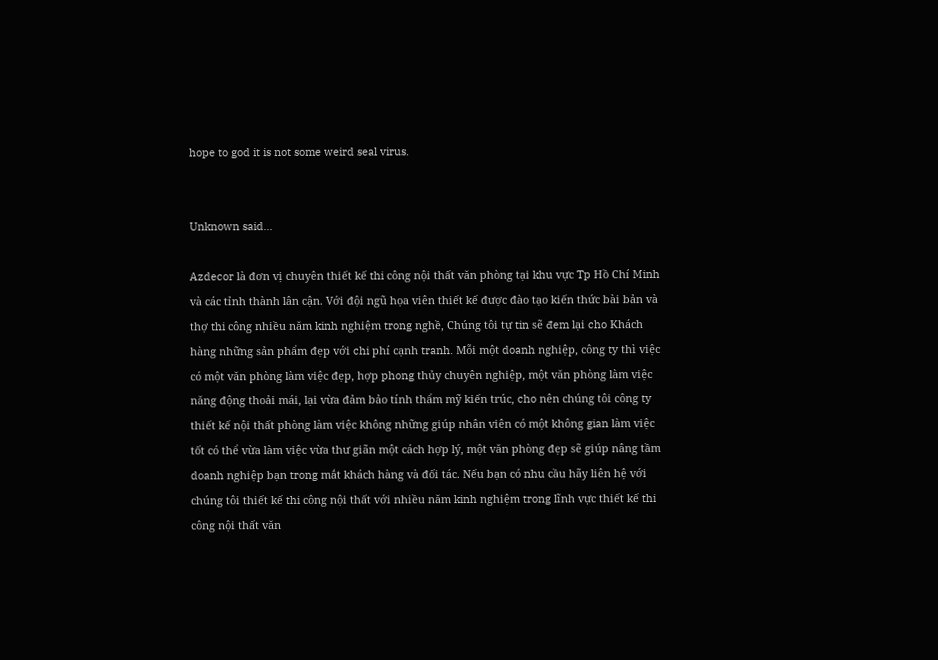hope to god it is not some weird seal virus.


Unknown said...

Azdecor là đơn vị chuyên thiết kế thi công nội thất văn phòng tại khu vực Tp Hồ Chí Minh và các tỉnh thành lân cận. Với đội ngũ họa viên thiết kế được đào tạo kiến thức bài bản và thợ thi công nhiều năm kinh nghiệm trong nghề, Chúng tôi tự tin sẽ đem lại cho Khách hàng những sản phẩm đẹp với chi phí cạnh tranh. Mỗi một doanh nghiệp, công ty thì việc có một văn phòng làm việc đẹp, hợp phong thủy chuyên nghiệp, một văn phòng làm việc năng động thoải mái, lại vừa đảm bảo tính thẩm mỹ kiến trúc, cho nên chúng tôi công ty thiết kế nội thất phòng làm việc không những giúp nhân viên có một không gian làm việc tốt có thể vừa làm việc vừa thư giãn một cách hợp lý, một văn phòng đẹp sẽ giúp nâng tầm doanh nghiệp bạn trong mắt khách hàng và đối tác. Nếu bạn có nhu cầu hãy liên hệ với chúng tôi thiết kế thi công nội thất với nhiều năm kinh nghiệm trong lĩnh vực thiết kế thi công nội thất văn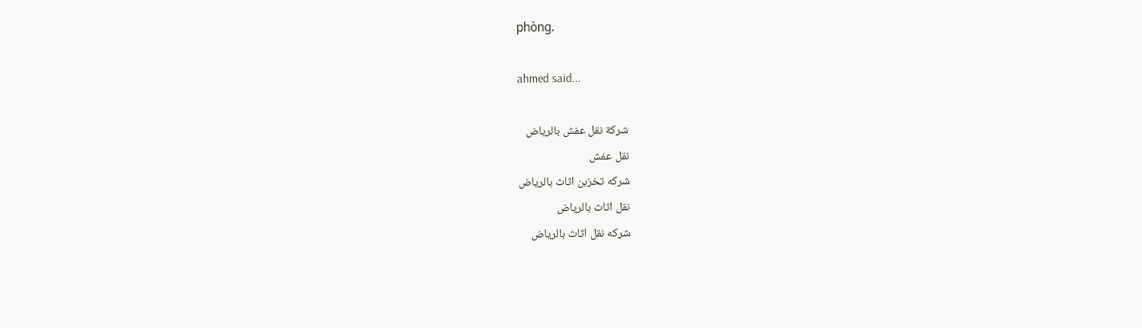phòng.

ahmed said...

شركة نقل عفش بالرياض
نقل عفش
شركه تخزبن اثاث بالرياض
نقل اثاث بالرياض
شركه نقل اثاث بالرياض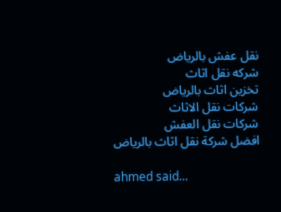نقل عفش بالرياض
شركه نقل اثاث
تخزين اثاث بالرياض
شركات نقل الاثاث
شركات نقل العفش
افضل شركة نقل اثاث بالرياض

ahmed said...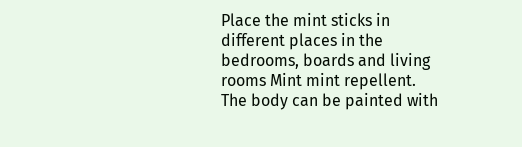Place the mint sticks in different places in the bedrooms, boards and living rooms Mint mint repellent.
The body can be painted with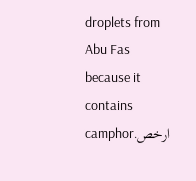droplets from Abu Fas because it contains camphor.ارخص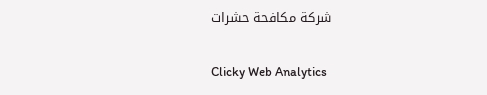شركة مكافحة حشرات

Clicky Web Analytics